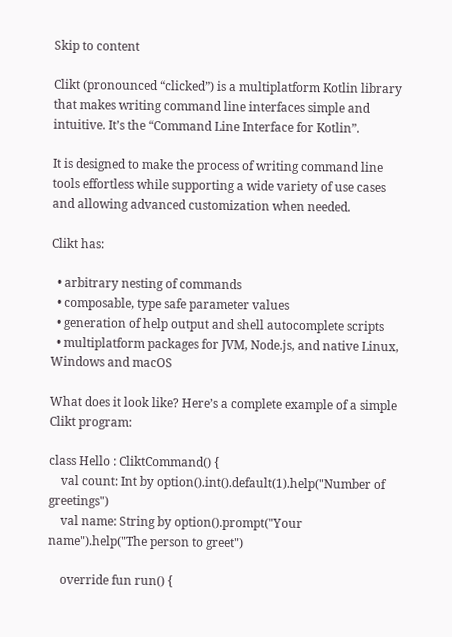Skip to content

Clikt (pronounced “clicked”) is a multiplatform Kotlin library that makes writing command line interfaces simple and intuitive. It’s the “Command Line Interface for Kotlin”.

It is designed to make the process of writing command line tools effortless while supporting a wide variety of use cases and allowing advanced customization when needed.

Clikt has:

  • arbitrary nesting of commands
  • composable, type safe parameter values
  • generation of help output and shell autocomplete scripts
  • multiplatform packages for JVM, Node.js, and native Linux, Windows and macOS

What does it look like? Here’s a complete example of a simple Clikt program:

class Hello : CliktCommand() {
    val count: Int by option().int().default(1).help("Number of greetings")
    val name: String by option().prompt("Your name").help("The person to greet")

    override fun run() {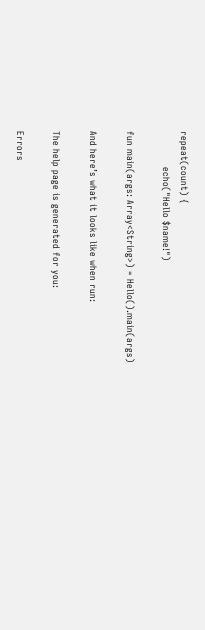repeat(count) {
            echo("Hello $name!")

fun main(args: Array<String>) = Hello().main(args)

And here’s what it looks like when run:

The help page is generated for you:

Errors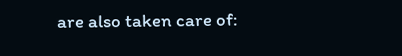are also taken care of: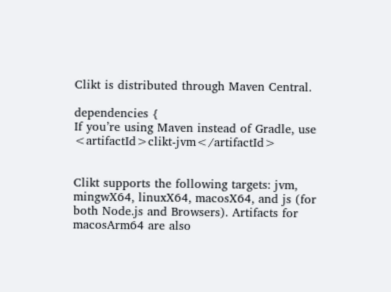Clikt is distributed through Maven Central.

dependencies {
If you’re using Maven instead of Gradle, use <artifactId>clikt-jvm</artifactId>


Clikt supports the following targets: jvm, mingwX64, linuxX64, macosX64, and js (for both Node.js and Browsers). Artifacts for macosArm64 are also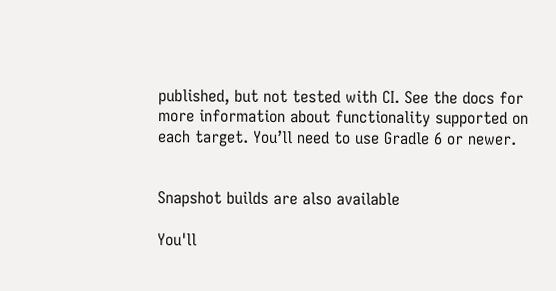published, but not tested with CI. See the docs for more information about functionality supported on each target. You’ll need to use Gradle 6 or newer.


Snapshot builds are also available

You'll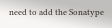need to add the Sonatype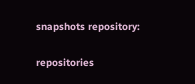snapshots repository:

repositories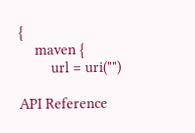{
    maven {
        url = uri("")

API Reference